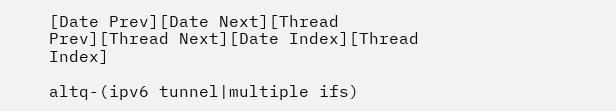[Date Prev][Date Next][Thread Prev][Thread Next][Date Index][Thread Index]

altq-(ipv6 tunnel|multiple ifs)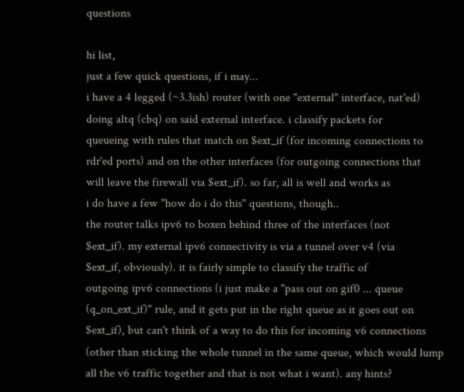questions

hi list,
just a few quick questions, if i may...
i have a 4 legged (~3.3ish) router (with one "external" interface, nat'ed)
doing altq (cbq) on said external interface. i classify packets for
queueing with rules that match on $ext_if (for incoming connections to
rdr'ed ports) and on the other interfaces (for outgoing connections that
will leave the firewall via $ext_if). so far, all is well and works as
i do have a few "how do i do this" questions, though..
the router talks ipv6 to boxen behind three of the interfaces (not
$ext_if). my external ipv6 connectivity is via a tunnel over v4 (via
$ext_if, obviously). it is fairly simple to classify the traffic of
outgoing ipv6 connections (i just make a "pass out on gif0 ... queue
(q_on_ext_if)" rule, and it gets put in the right queue as it goes out on
$ext_if), but can't think of a way to do this for incoming v6 connections
(other than sticking the whole tunnel in the same queue, which would lump
all the v6 traffic together and that is not what i want). any hints?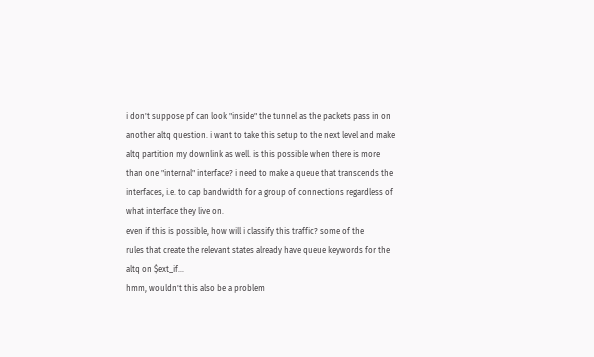i don't suppose pf can look "inside" the tunnel as the packets pass in on
another altq question. i want to take this setup to the next level and make
altq partition my downlink as well. is this possible when there is more
than one "internal" interface? i need to make a queue that transcends the
interfaces, i.e. to cap bandwidth for a group of connections regardless of
what interface they live on.
even if this is possible, how will i classify this traffic? some of the
rules that create the relevant states already have queue keywords for the
altq on $ext_if...
hmm, wouldn't this also be a problem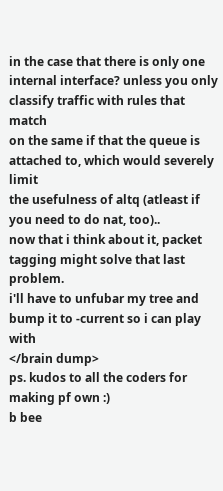in the case that there is only one
internal interface? unless you only classify traffic with rules that match
on the same if that the queue is attached to, which would severely limit
the usefulness of altq (atleast if you need to do nat, too)..
now that i think about it, packet tagging might solve that last problem.
i'll have to unfubar my tree and bump it to -current so i can play with
</brain dump>
ps. kudos to all the coders for making pf own :)
b bee